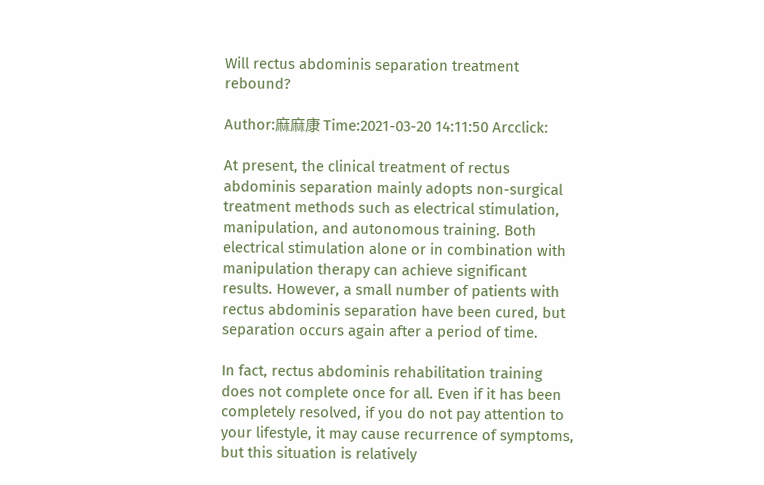Will rectus abdominis separation treatment rebound?

Author:麻麻康 Time:2021-03-20 14:11:50 Arcclick:

At present, the clinical treatment of rectus abdominis separation mainly adopts non-surgical treatment methods such as electrical stimulation, manipulation, and autonomous training. Both electrical stimulation alone or in combination with manipulation therapy can achieve significant results. However, a small number of patients with rectus abdominis separation have been cured, but separation occurs again after a period of time.

In fact, rectus abdominis rehabilitation training does not complete once for all. Even if it has been completely resolved, if you do not pay attention to your lifestyle, it may cause recurrence of symptoms, but this situation is relatively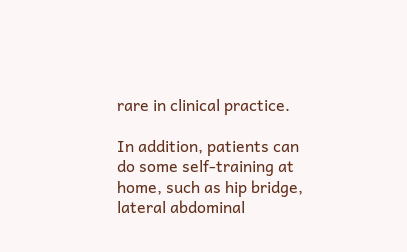rare in clinical practice.

In addition, patients can do some self-training at home, such as hip bridge, lateral abdominal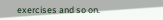exercises and so on.